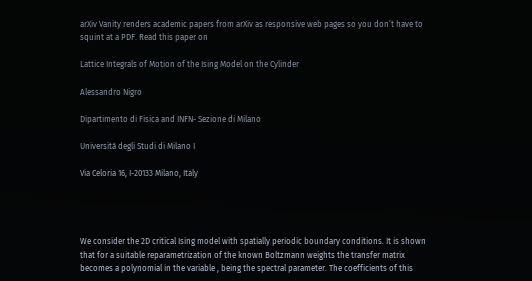arXiv Vanity renders academic papers from arXiv as responsive web pages so you don’t have to squint at a PDF. Read this paper on

Lattice Integrals of Motion of the Ising Model on the Cylinder

Alessandro Nigro

Dipartimento di Fisica and INFN- Sezione di Milano

Università degli Studi di Milano I

Via Celoria 16, I-20133 Milano, Italy




We consider the 2D critical Ising model with spatially periodic boundary conditions. It is shown that for a suitable reparametrization of the known Boltzmann weights the transfer matrix becomes a polynomial in the variable , being the spectral parameter. The coefficients of this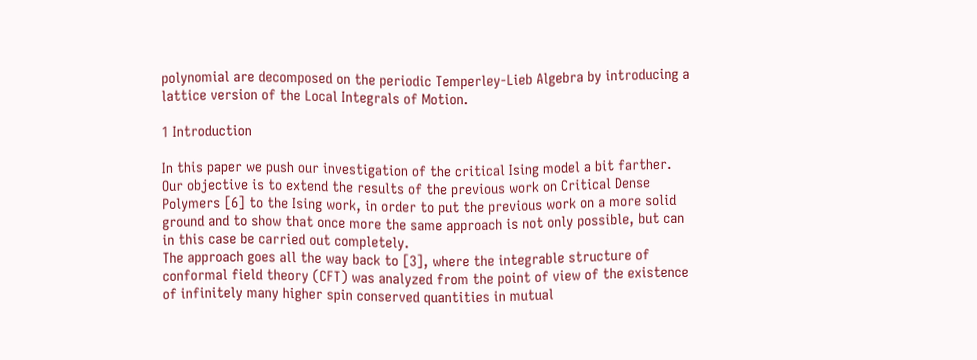polynomial are decomposed on the periodic Temperley-Lieb Algebra by introducing a lattice version of the Local Integrals of Motion.

1 Introduction

In this paper we push our investigation of the critical Ising model a bit farther. Our objective is to extend the results of the previous work on Critical Dense Polymers [6] to the Ising work, in order to put the previous work on a more solid ground and to show that once more the same approach is not only possible, but can in this case be carried out completely.
The approach goes all the way back to [3], where the integrable structure of conformal field theory (CFT) was analyzed from the point of view of the existence of infinitely many higher spin conserved quantities in mutual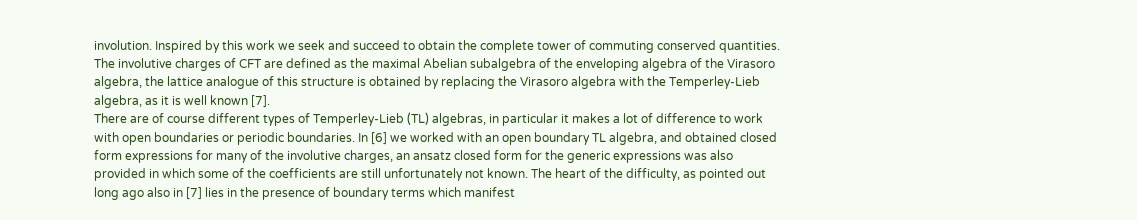involution. Inspired by this work we seek and succeed to obtain the complete tower of commuting conserved quantities.
The involutive charges of CFT are defined as the maximal Abelian subalgebra of the enveloping algebra of the Virasoro algebra, the lattice analogue of this structure is obtained by replacing the Virasoro algebra with the Temperley-Lieb algebra, as it is well known [7].
There are of course different types of Temperley-Lieb (TL) algebras, in particular it makes a lot of difference to work with open boundaries or periodic boundaries. In [6] we worked with an open boundary TL algebra, and obtained closed form expressions for many of the involutive charges, an ansatz closed form for the generic expressions was also provided in which some of the coefficients are still unfortunately not known. The heart of the difficulty, as pointed out long ago also in [7] lies in the presence of boundary terms which manifest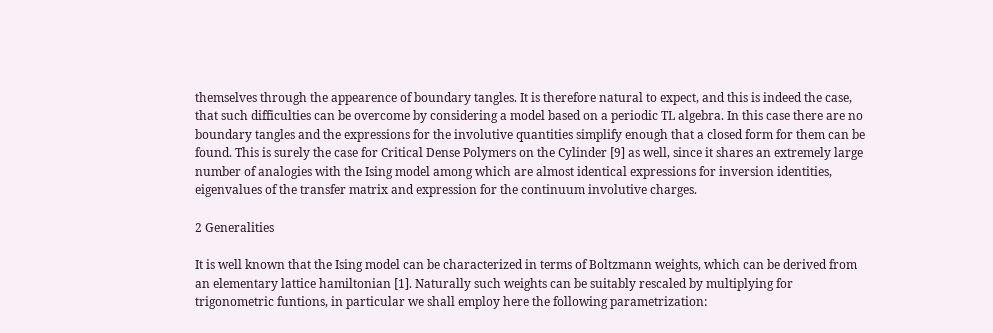themselves through the appearence of boundary tangles. It is therefore natural to expect, and this is indeed the case, that such difficulties can be overcome by considering a model based on a periodic TL algebra. In this case there are no boundary tangles and the expressions for the involutive quantities simplify enough that a closed form for them can be found. This is surely the case for Critical Dense Polymers on the Cylinder [9] as well, since it shares an extremely large number of analogies with the Ising model among which are almost identical expressions for inversion identities, eigenvalues of the transfer matrix and expression for the continuum involutive charges.

2 Generalities

It is well known that the Ising model can be characterized in terms of Boltzmann weights, which can be derived from an elementary lattice hamiltonian [1]. Naturally such weights can be suitably rescaled by multiplying for trigonometric funtions, in particular we shall employ here the following parametrization: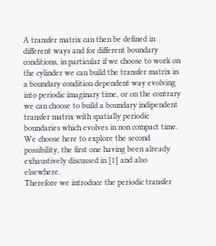A transfer matrix can then be defined in different ways and for different boundary conditions, in particular if we choose to work on the cylinder we can build the transfer matrix in a boundary condition dependent way evolving into periodic imaginary time, or on the contrary we can choose to build a boundary indipendent transfer matrix with spatially periodic boundaries which evolves in non compact time. We choose here to explore the second possibility, the first one having been already exhaustively discussed in [1] and also elsewhere.
Therefore we introduce the periodic transfer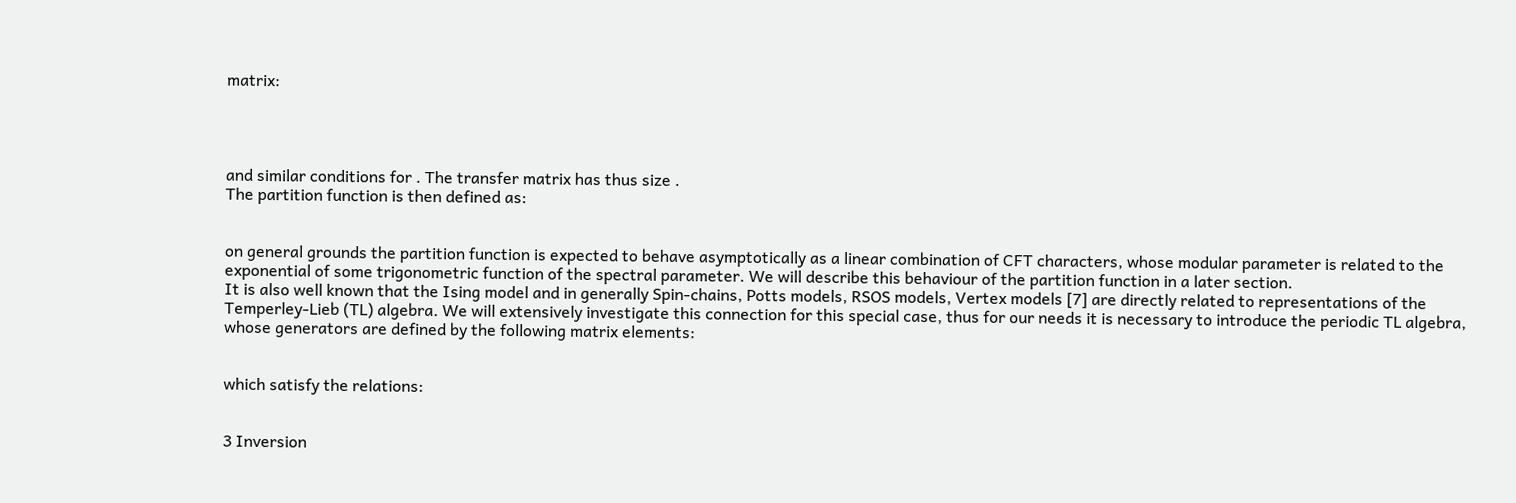matrix:




and similar conditions for . The transfer matrix has thus size .
The partition function is then defined as:


on general grounds the partition function is expected to behave asymptotically as a linear combination of CFT characters, whose modular parameter is related to the exponential of some trigonometric function of the spectral parameter. We will describe this behaviour of the partition function in a later section.
It is also well known that the Ising model and in generally Spin-chains, Potts models, RSOS models, Vertex models [7] are directly related to representations of the Temperley-Lieb (TL) algebra. We will extensively investigate this connection for this special case, thus for our needs it is necessary to introduce the periodic TL algebra, whose generators are defined by the following matrix elements:


which satisfy the relations:


3 Inversion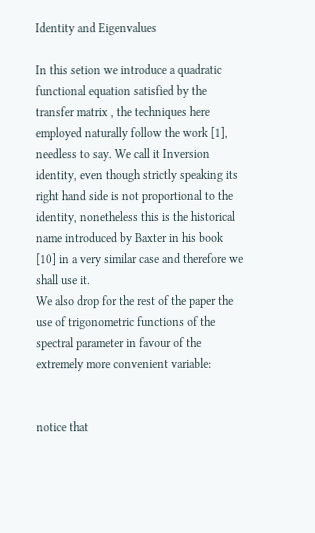Identity and Eigenvalues

In this setion we introduce a quadratic functional equation satisfied by the transfer matrix , the techniques here employed naturally follow the work [1], needless to say. We call it Inversion identity, even though strictly speaking its right hand side is not proportional to the identity, nonetheless this is the historical name introduced by Baxter in his book [10] in a very similar case and therefore we shall use it.
We also drop for the rest of the paper the use of trigonometric functions of the spectral parameter in favour of the extremely more convenient variable:


notice that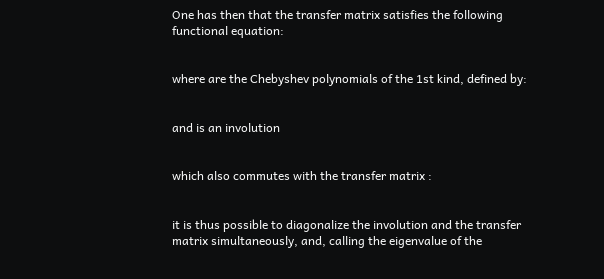One has then that the transfer matrix satisfies the following functional equation:


where are the Chebyshev polynomials of the 1st kind, defined by:


and is an involution


which also commutes with the transfer matrix :


it is thus possible to diagonalize the involution and the transfer matrix simultaneously, and, calling the eigenvalue of the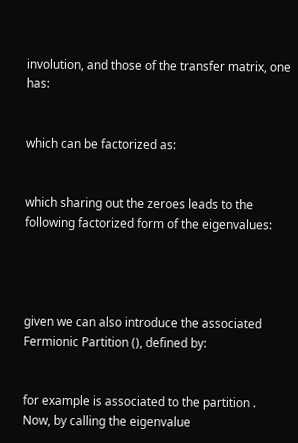involution, and those of the transfer matrix, one has:


which can be factorized as:


which sharing out the zeroes leads to the following factorized form of the eigenvalues:




given we can also introduce the associated Fermionic Partition (), defined by:


for example is associated to the partition .
Now, by calling the eigenvalue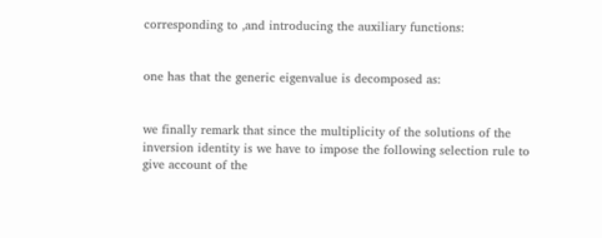corresponding to ,and introducing the auxiliary functions:


one has that the generic eigenvalue is decomposed as:


we finally remark that since the multiplicity of the solutions of the inversion identity is we have to impose the following selection rule to give account of the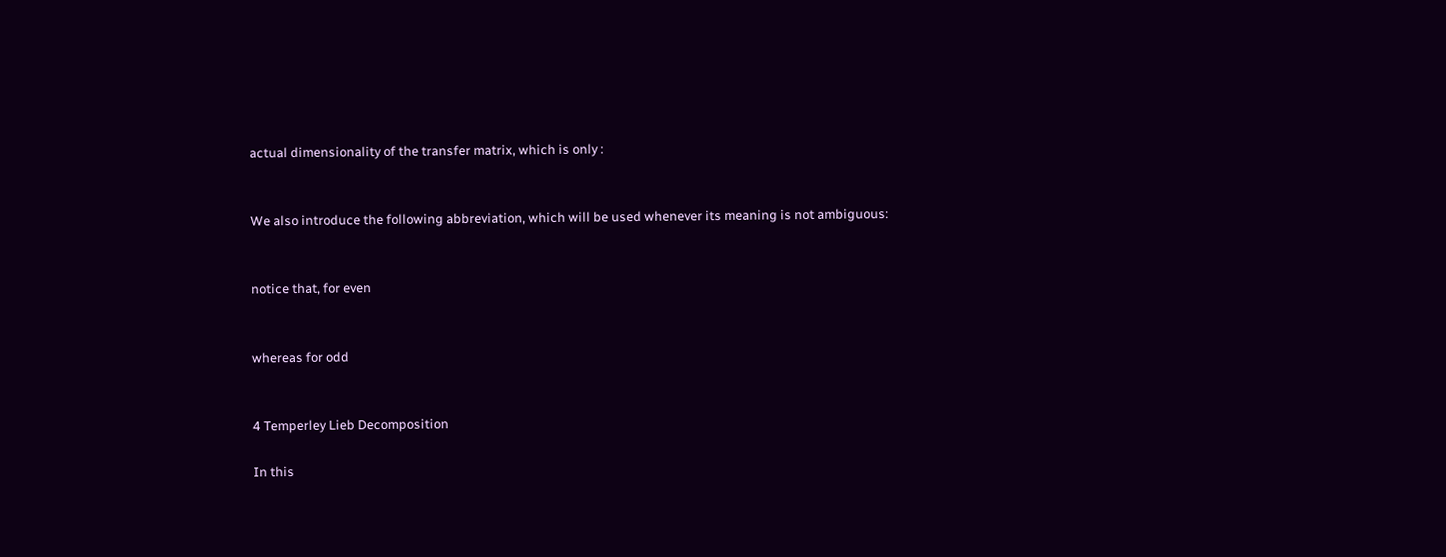actual dimensionality of the transfer matrix, which is only :


We also introduce the following abbreviation, which will be used whenever its meaning is not ambiguous:


notice that, for even


whereas for odd


4 Temperley Lieb Decomposition

In this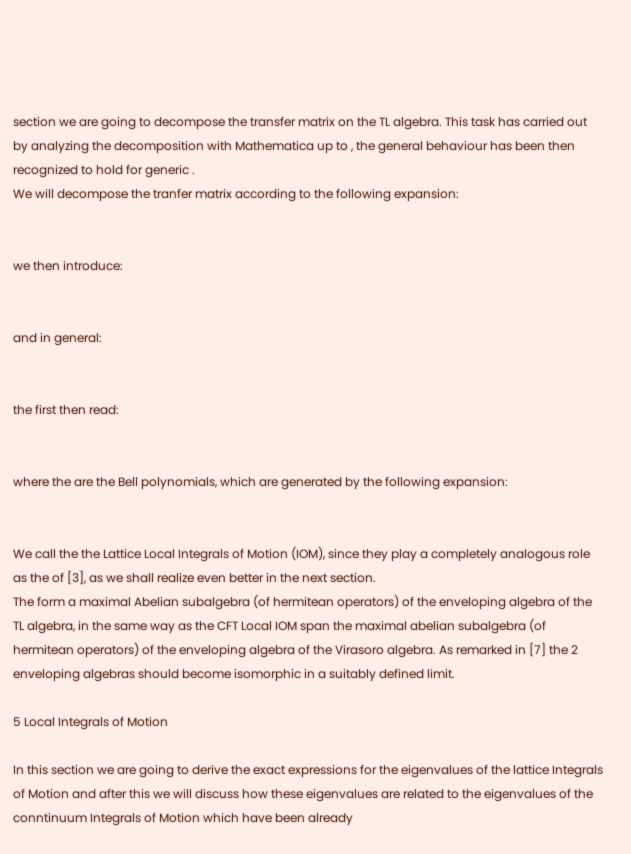section we are going to decompose the transfer matrix on the TL algebra. This task has carried out by analyzing the decomposition with Mathematica up to , the general behaviour has been then recognized to hold for generic .
We will decompose the tranfer matrix according to the following expansion:


we then introduce:


and in general:


the first then read:


where the are the Bell polynomials, which are generated by the following expansion:


We call the the Lattice Local Integrals of Motion (IOM), since they play a completely analogous role as the of [3], as we shall realize even better in the next section.
The form a maximal Abelian subalgebra (of hermitean operators) of the enveloping algebra of the TL algebra, in the same way as the CFT Local IOM span the maximal abelian subalgebra (of hermitean operators) of the enveloping algebra of the Virasoro algebra. As remarked in [7] the 2 enveloping algebras should become isomorphic in a suitably defined limit.

5 Local Integrals of Motion

In this section we are going to derive the exact expressions for the eigenvalues of the lattice Integrals of Motion and after this we will discuss how these eigenvalues are related to the eigenvalues of the conntinuum Integrals of Motion which have been already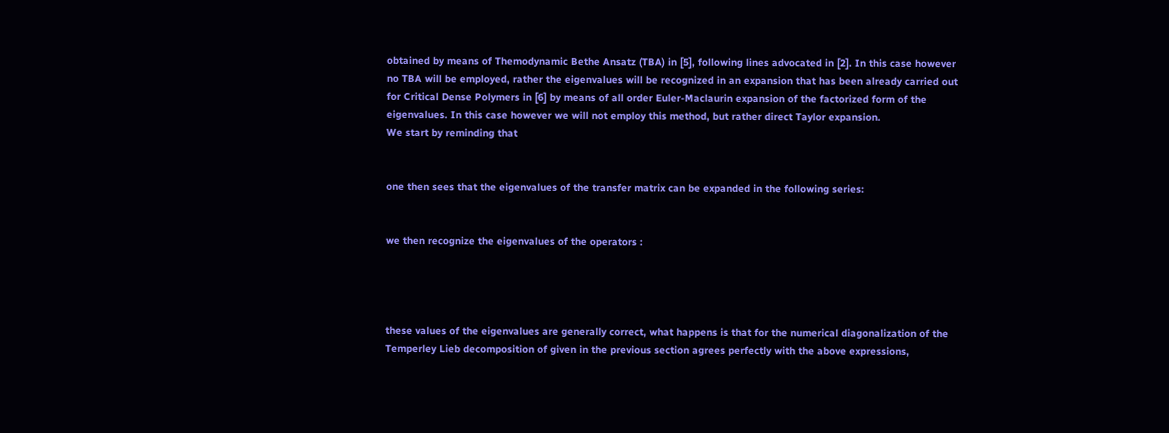obtained by means of Themodynamic Bethe Ansatz (TBA) in [5], following lines advocated in [2]. In this case however no TBA will be employed, rather the eigenvalues will be recognized in an expansion that has been already carried out for Critical Dense Polymers in [6] by means of all order Euler-Maclaurin expansion of the factorized form of the eigenvalues. In this case however we will not employ this method, but rather direct Taylor expansion.
We start by reminding that


one then sees that the eigenvalues of the transfer matrix can be expanded in the following series:


we then recognize the eigenvalues of the operators :




these values of the eigenvalues are generally correct, what happens is that for the numerical diagonalization of the Temperley Lieb decomposition of given in the previous section agrees perfectly with the above expressions,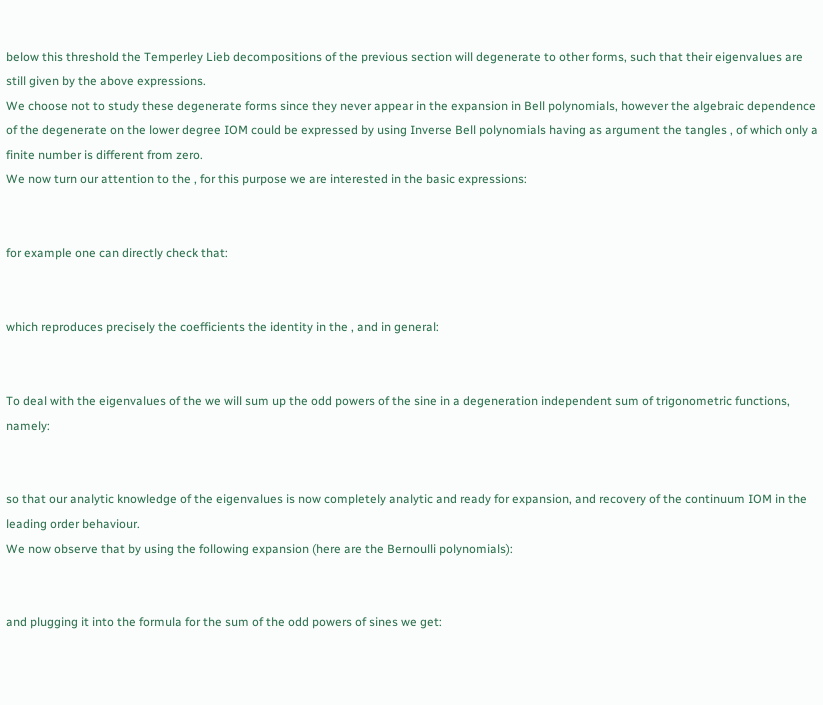below this threshold the Temperley Lieb decompositions of the previous section will degenerate to other forms, such that their eigenvalues are still given by the above expressions.
We choose not to study these degenerate forms since they never appear in the expansion in Bell polynomials, however the algebraic dependence of the degenerate on the lower degree IOM could be expressed by using Inverse Bell polynomials having as argument the tangles , of which only a finite number is different from zero.
We now turn our attention to the , for this purpose we are interested in the basic expressions:


for example one can directly check that:


which reproduces precisely the coefficients the identity in the , and in general:


To deal with the eigenvalues of the we will sum up the odd powers of the sine in a degeneration independent sum of trigonometric functions, namely:


so that our analytic knowledge of the eigenvalues is now completely analytic and ready for expansion, and recovery of the continuum IOM in the leading order behaviour.
We now observe that by using the following expansion (here are the Bernoulli polynomials):


and plugging it into the formula for the sum of the odd powers of sines we get: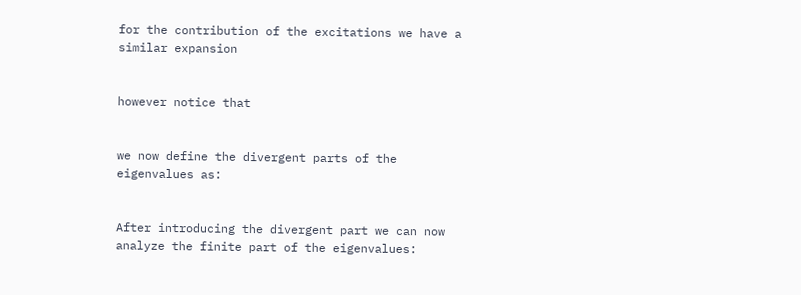for the contribution of the excitations we have a similar expansion


however notice that


we now define the divergent parts of the eigenvalues as:


After introducing the divergent part we can now analyze the finite part of the eigenvalues: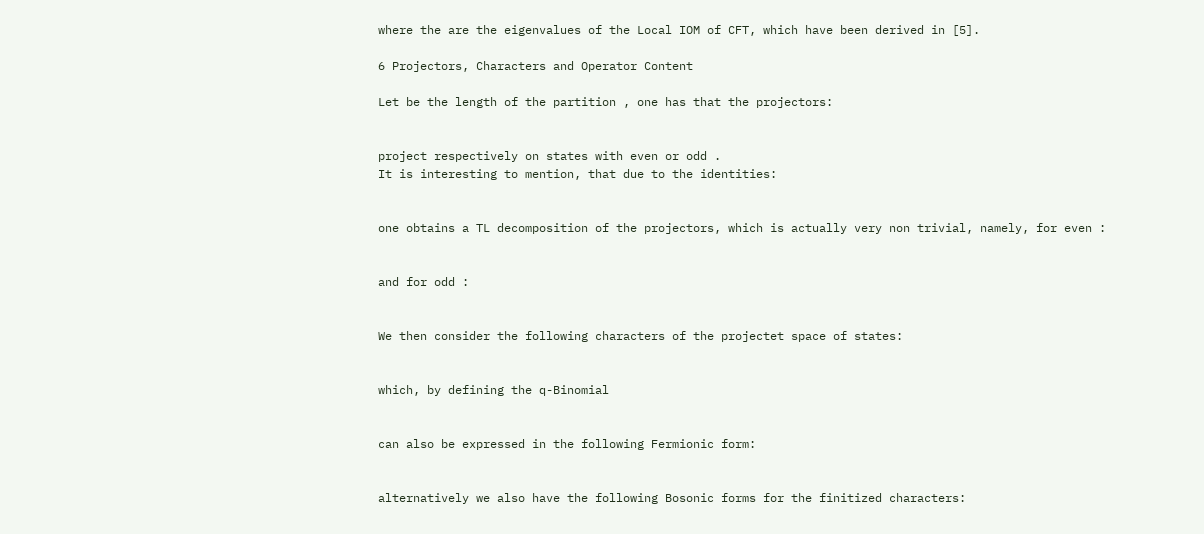where the are the eigenvalues of the Local IOM of CFT, which have been derived in [5].

6 Projectors, Characters and Operator Content

Let be the length of the partition , one has that the projectors:


project respectively on states with even or odd .
It is interesting to mention, that due to the identities:


one obtains a TL decomposition of the projectors, which is actually very non trivial, namely, for even :


and for odd :


We then consider the following characters of the projectet space of states:


which, by defining the q-Binomial


can also be expressed in the following Fermionic form:


alternatively we also have the following Bosonic forms for the finitized characters: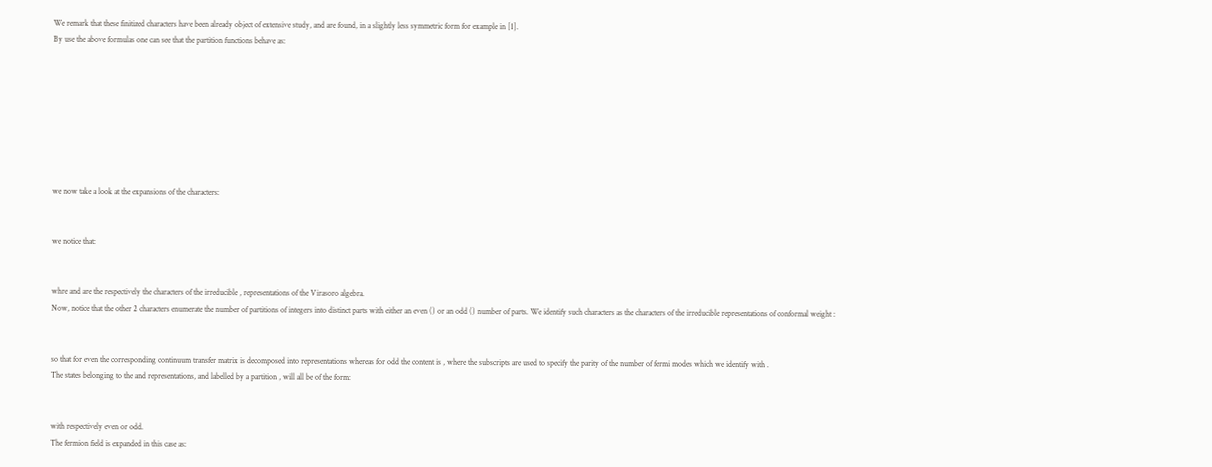We remark that these finitized characters have been already object of extensive study, and are found, in a slightly less symmetric form for example in [1].
By use the above formulas one can see that the partition functions behave as:








we now take a look at the expansions of the characters:


we notice that:


whre and are the respectively the characters of the irreducible , representations of the Virasoro algebra.
Now, notice that the other 2 characters enumerate the number of partitions of integers into distinct parts with either an even () or an odd () number of parts. We identify such characters as the characters of the irreducible representations of conformal weight :


so that for even the corresponding continuum transfer matrix is decomposed into representations whereas for odd the content is , where the subscripts are used to specify the parity of the number of fermi modes which we identify with .
The states belonging to the and representations, and labelled by a partition , will all be of the form:


with respectively even or odd.
The fermion field is expanded in this case as: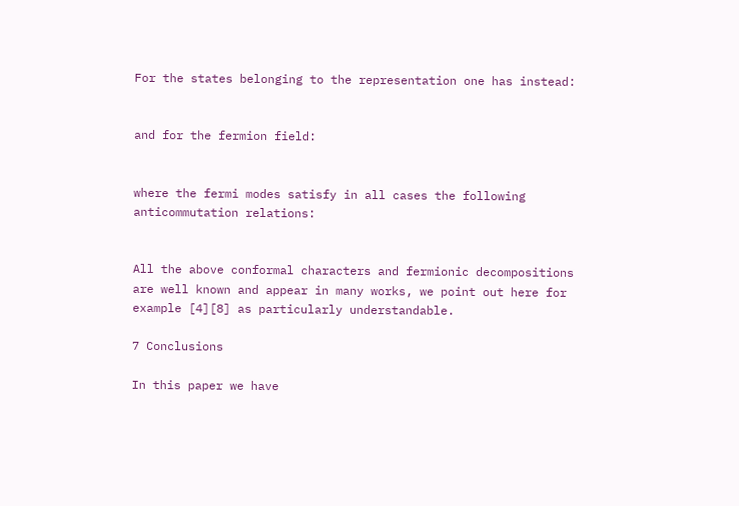For the states belonging to the representation one has instead:


and for the fermion field:


where the fermi modes satisfy in all cases the following anticommutation relations:


All the above conformal characters and fermionic decompositions are well known and appear in many works, we point out here for example [4][8] as particularly understandable.

7 Conclusions

In this paper we have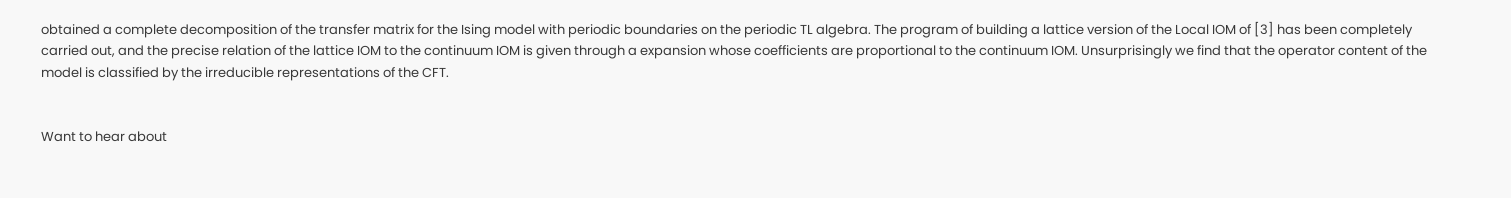obtained a complete decomposition of the transfer matrix for the Ising model with periodic boundaries on the periodic TL algebra. The program of building a lattice version of the Local IOM of [3] has been completely carried out, and the precise relation of the lattice IOM to the continuum IOM is given through a expansion whose coefficients are proportional to the continuum IOM. Unsurprisingly we find that the operator content of the model is classified by the irreducible representations of the CFT.


Want to hear about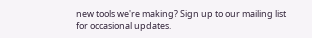new tools we're making? Sign up to our mailing list for occasional updates.